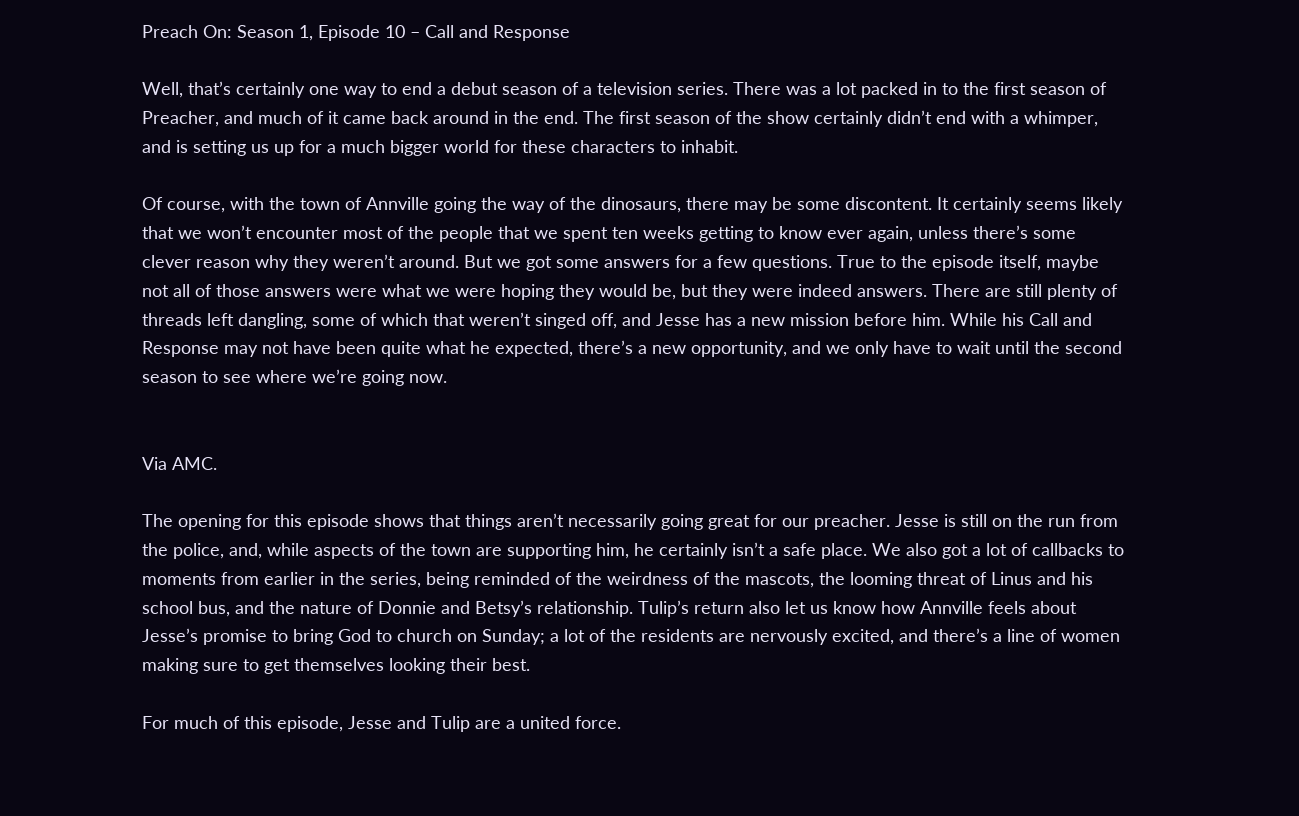Preach On: Season 1, Episode 10 – Call and Response

Well, that’s certainly one way to end a debut season of a television series. There was a lot packed in to the first season of Preacher, and much of it came back around in the end. The first season of the show certainly didn’t end with a whimper, and is setting us up for a much bigger world for these characters to inhabit.

Of course, with the town of Annville going the way of the dinosaurs, there may be some discontent. It certainly seems likely that we won’t encounter most of the people that we spent ten weeks getting to know ever again, unless there’s some clever reason why they weren’t around. But we got some answers for a few questions. True to the episode itself, maybe not all of those answers were what we were hoping they would be, but they were indeed answers. There are still plenty of threads left dangling, some of which that weren’t singed off, and Jesse has a new mission before him. While his Call and Response may not have been quite what he expected, there’s a new opportunity, and we only have to wait until the second season to see where we’re going now.


Via AMC.

The opening for this episode shows that things aren’t necessarily going great for our preacher. Jesse is still on the run from the police, and, while aspects of the town are supporting him, he certainly isn’t a safe place. We also got a lot of callbacks to moments from earlier in the series, being reminded of the weirdness of the mascots, the looming threat of Linus and his school bus, and the nature of Donnie and Betsy’s relationship. Tulip’s return also let us know how Annville feels about Jesse’s promise to bring God to church on Sunday; a lot of the residents are nervously excited, and there’s a line of women making sure to get themselves looking their best.

For much of this episode, Jesse and Tulip are a united force.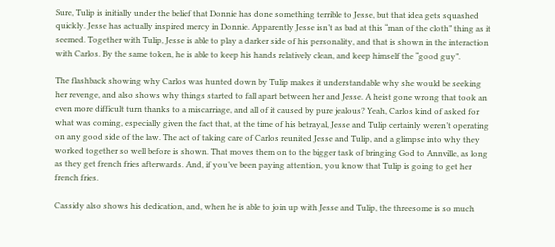Sure, Tulip is initially under the belief that Donnie has done something terrible to Jesse, but that idea gets squashed quickly. Jesse has actually inspired mercy in Donnie. Apparently Jesse isn’t as bad at this “man of the cloth” thing as it seemed. Together with Tulip, Jesse is able to play a darker side of his personality, and that is shown in the interaction with Carlos. By the same token, he is able to keep his hands relatively clean, and keep himself the “good guy”.

The flashback showing why Carlos was hunted down by Tulip makes it understandable why she would be seeking her revenge, and also shows why things started to fall apart between her and Jesse. A heist gone wrong that took an even more difficult turn thanks to a miscarriage, and all of it caused by pure jealous? Yeah, Carlos kind of asked for what was coming, especially given the fact that, at the time of his betrayal, Jesse and Tulip certainly weren’t operating on any good side of the law. The act of taking care of Carlos reunited Jesse and Tulip, and a glimpse into why they worked together so well before is shown. That moves them on to the bigger task of bringing God to Annville, as long as they get french fries afterwards. And, if you’ve been paying attention, you know that Tulip is going to get her french fries.

Cassidy also shows his dedication, and, when he is able to join up with Jesse and Tulip, the threesome is so much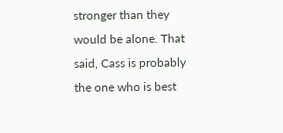stronger than they would be alone. That said, Cass is probably the one who is best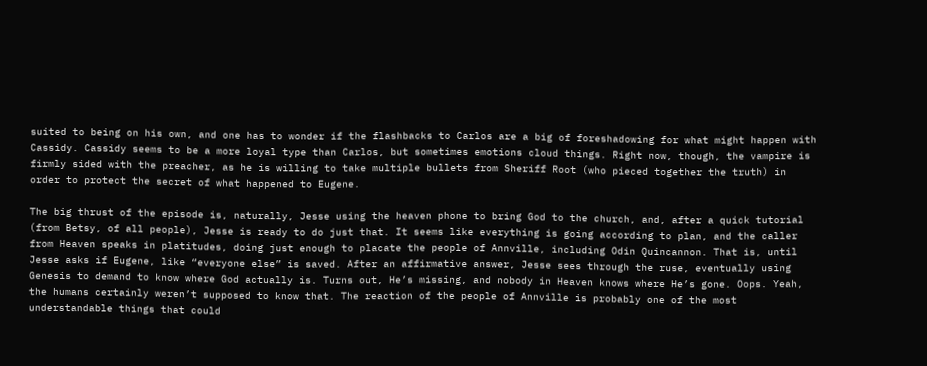suited to being on his own, and one has to wonder if the flashbacks to Carlos are a big of foreshadowing for what might happen with Cassidy. Cassidy seems to be a more loyal type than Carlos, but sometimes emotions cloud things. Right now, though, the vampire is firmly sided with the preacher, as he is willing to take multiple bullets from Sheriff Root (who pieced together the truth) in order to protect the secret of what happened to Eugene.

The big thrust of the episode is, naturally, Jesse using the heaven phone to bring God to the church, and, after a quick tutorial (from Betsy, of all people), Jesse is ready to do just that. It seems like everything is going according to plan, and the caller from Heaven speaks in platitudes, doing just enough to placate the people of Annville, including Odin Quincannon. That is, until Jesse asks if Eugene, like “everyone else” is saved. After an affirmative answer, Jesse sees through the ruse, eventually using Genesis to demand to know where God actually is. Turns out, He’s missing, and nobody in Heaven knows where He’s gone. Oops. Yeah, the humans certainly weren’t supposed to know that. The reaction of the people of Annville is probably one of the most understandable things that could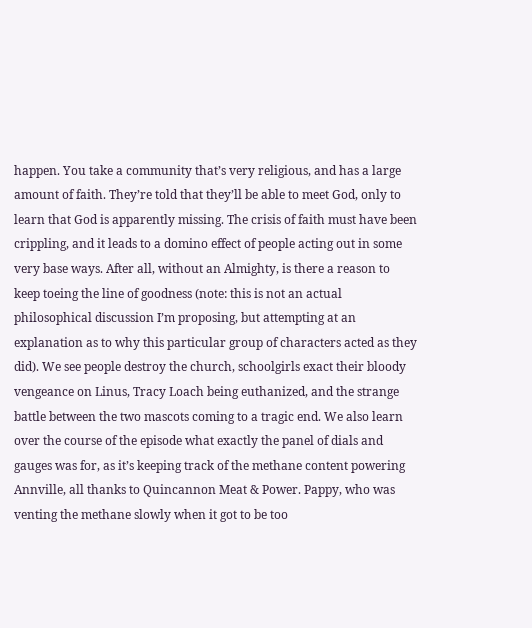happen. You take a community that’s very religious, and has a large amount of faith. They’re told that they’ll be able to meet God, only to learn that God is apparently missing. The crisis of faith must have been crippling, and it leads to a domino effect of people acting out in some very base ways. After all, without an Almighty, is there a reason to keep toeing the line of goodness (note: this is not an actual philosophical discussion I’m proposing, but attempting at an explanation as to why this particular group of characters acted as they did). We see people destroy the church, schoolgirls exact their bloody vengeance on Linus, Tracy Loach being euthanized, and the strange battle between the two mascots coming to a tragic end. We also learn over the course of the episode what exactly the panel of dials and gauges was for, as it’s keeping track of the methane content powering Annville, all thanks to Quincannon Meat & Power. Pappy, who was venting the methane slowly when it got to be too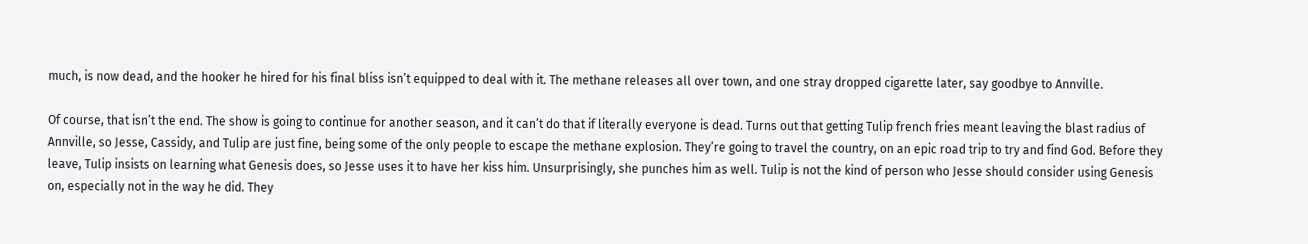much, is now dead, and the hooker he hired for his final bliss isn’t equipped to deal with it. The methane releases all over town, and one stray dropped cigarette later, say goodbye to Annville.

Of course, that isn’t the end. The show is going to continue for another season, and it can’t do that if literally everyone is dead. Turns out that getting Tulip french fries meant leaving the blast radius of Annville, so Jesse, Cassidy, and Tulip are just fine, being some of the only people to escape the methane explosion. They’re going to travel the country, on an epic road trip to try and find God. Before they leave, Tulip insists on learning what Genesis does, so Jesse uses it to have her kiss him. Unsurprisingly, she punches him as well. Tulip is not the kind of person who Jesse should consider using Genesis on, especially not in the way he did. They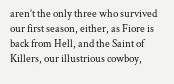aren’t the only three who survived our first season, either, as Fiore is back from Hell, and the Saint of Killers, our illustrious cowboy,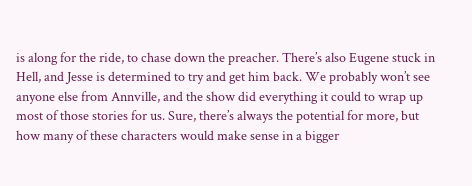is along for the ride, to chase down the preacher. There’s also Eugene stuck in Hell, and Jesse is determined to try and get him back. We probably won’t see anyone else from Annville, and the show did everything it could to wrap up most of those stories for us. Sure, there’s always the potential for more, but how many of these characters would make sense in a bigger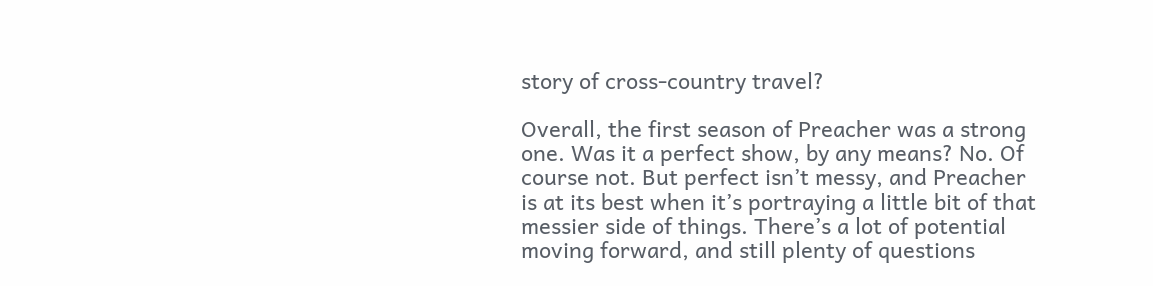story of cross-country travel?

Overall, the first season of Preacher was a strong one. Was it a perfect show, by any means? No. Of course not. But perfect isn’t messy, and Preacher is at its best when it’s portraying a little bit of that messier side of things. There’s a lot of potential moving forward, and still plenty of questions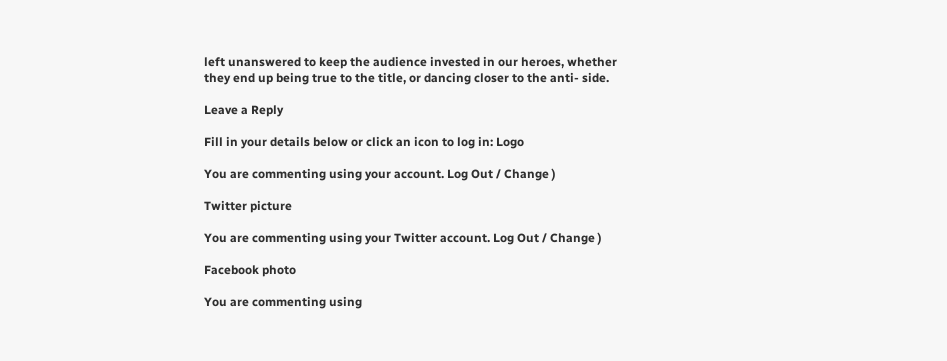left unanswered to keep the audience invested in our heroes, whether they end up being true to the title, or dancing closer to the anti- side.

Leave a Reply

Fill in your details below or click an icon to log in: Logo

You are commenting using your account. Log Out / Change )

Twitter picture

You are commenting using your Twitter account. Log Out / Change )

Facebook photo

You are commenting using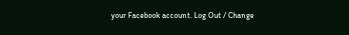your Facebook account. Log Out / Change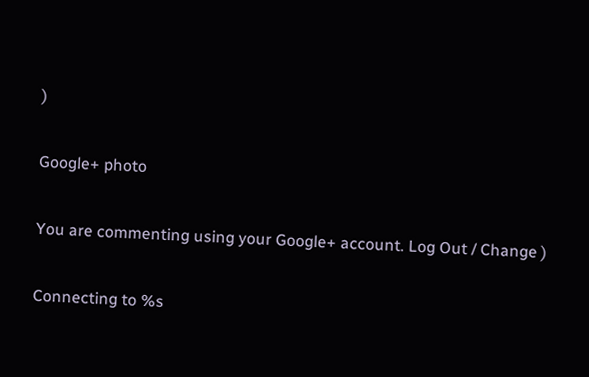)

Google+ photo

You are commenting using your Google+ account. Log Out / Change )

Connecting to %s